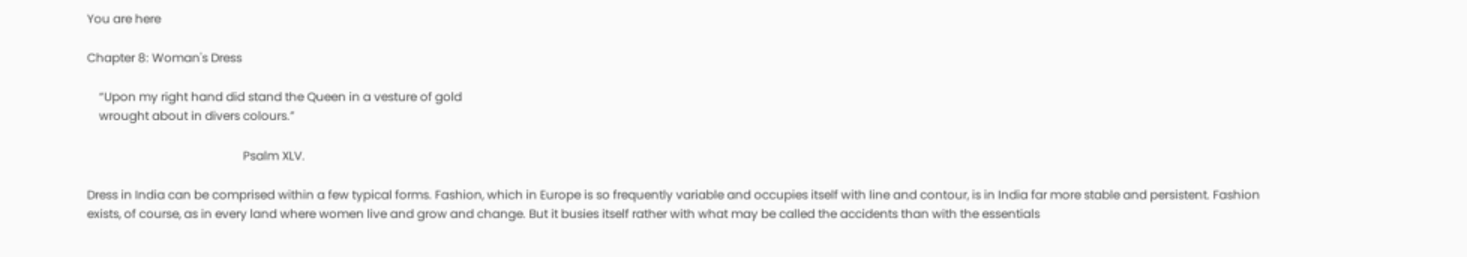You are here

Chapter 8: Woman's Dress

    “Upon my right hand did stand the Queen in a vesture of gold
    wrought about in divers colours.”

                                                    Psalm XLV.

Dress in India can be comprised within a few typical forms. Fashion, which in Europe is so frequently variable and occupies itself with line and contour, is in India far more stable and persistent. Fashion exists, of course, as in every land where women live and grow and change. But it busies itself rather with what may be called the accidents than with the essentials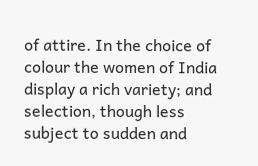of attire. In the choice of colour the women of India display a rich variety; and selection, though less subject to sudden and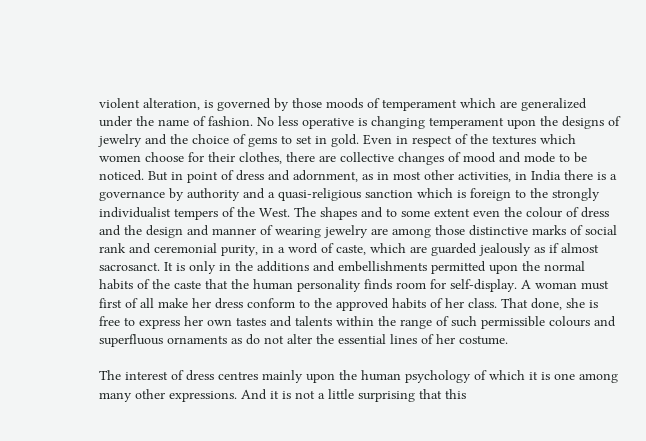violent alteration, is governed by those moods of temperament which are generalized under the name of fashion. No less operative is changing temperament upon the designs of jewelry and the choice of gems to set in gold. Even in respect of the textures which women choose for their clothes, there are collective changes of mood and mode to be noticed. But in point of dress and adornment, as in most other activities, in India there is a governance by authority and a quasi-religious sanction which is foreign to the strongly individualist tempers of the West. The shapes and to some extent even the colour of dress and the design and manner of wearing jewelry are among those distinctive marks of social rank and ceremonial purity, in a word of caste, which are guarded jealously as if almost sacrosanct. It is only in the additions and embellishments permitted upon the normal habits of the caste that the human personality finds room for self-display. A woman must first of all make her dress conform to the approved habits of her class. That done, she is free to express her own tastes and talents within the range of such permissible colours and superfluous ornaments as do not alter the essential lines of her costume.

The interest of dress centres mainly upon the human psychology of which it is one among many other expressions. And it is not a little surprising that this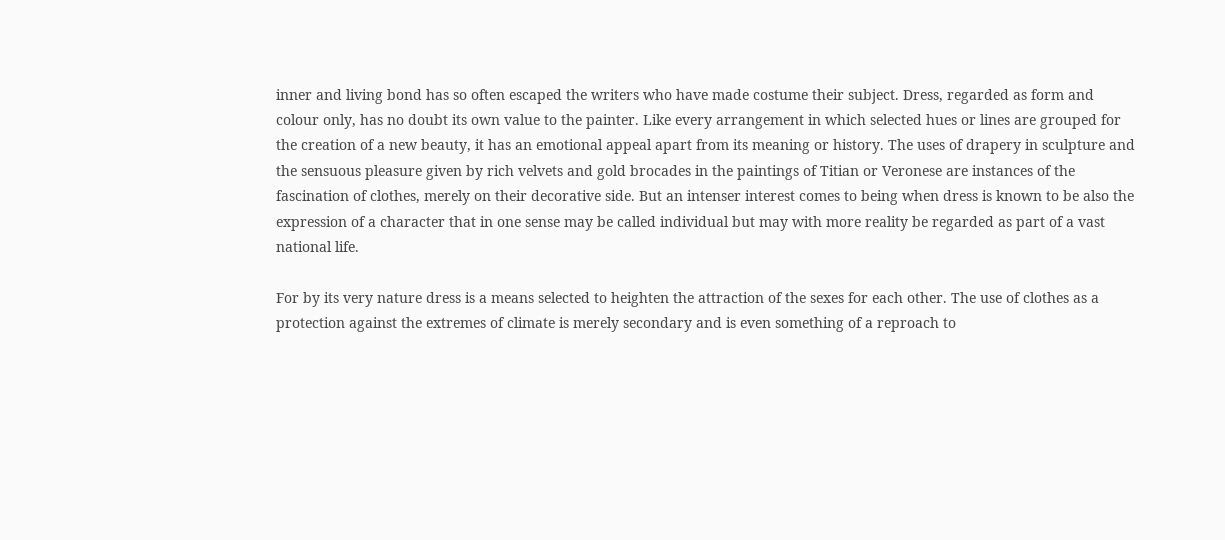inner and living bond has so often escaped the writers who have made costume their subject. Dress, regarded as form and colour only, has no doubt its own value to the painter. Like every arrangement in which selected hues or lines are grouped for the creation of a new beauty, it has an emotional appeal apart from its meaning or history. The uses of drapery in sculpture and the sensuous pleasure given by rich velvets and gold brocades in the paintings of Titian or Veronese are instances of the fascination of clothes, merely on their decorative side. But an intenser interest comes to being when dress is known to be also the expression of a character that in one sense may be called individual but may with more reality be regarded as part of a vast national life.

For by its very nature dress is a means selected to heighten the attraction of the sexes for each other. The use of clothes as a protection against the extremes of climate is merely secondary and is even something of a reproach to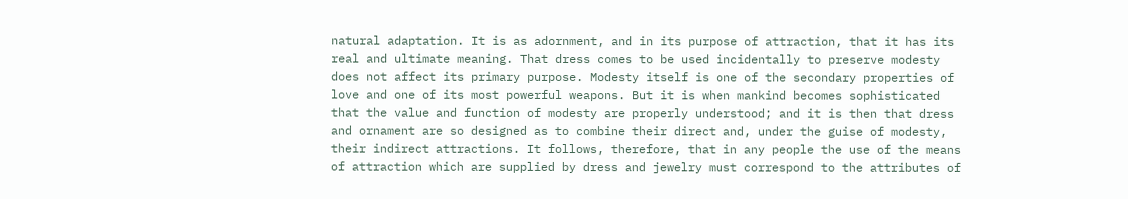natural adaptation. It is as adornment, and in its purpose of attraction, that it has its real and ultimate meaning. That dress comes to be used incidentally to preserve modesty does not affect its primary purpose. Modesty itself is one of the secondary properties of love and one of its most powerful weapons. But it is when mankind becomes sophisticated that the value and function of modesty are properly understood; and it is then that dress and ornament are so designed as to combine their direct and, under the guise of modesty, their indirect attractions. It follows, therefore, that in any people the use of the means of attraction which are supplied by dress and jewelry must correspond to the attributes of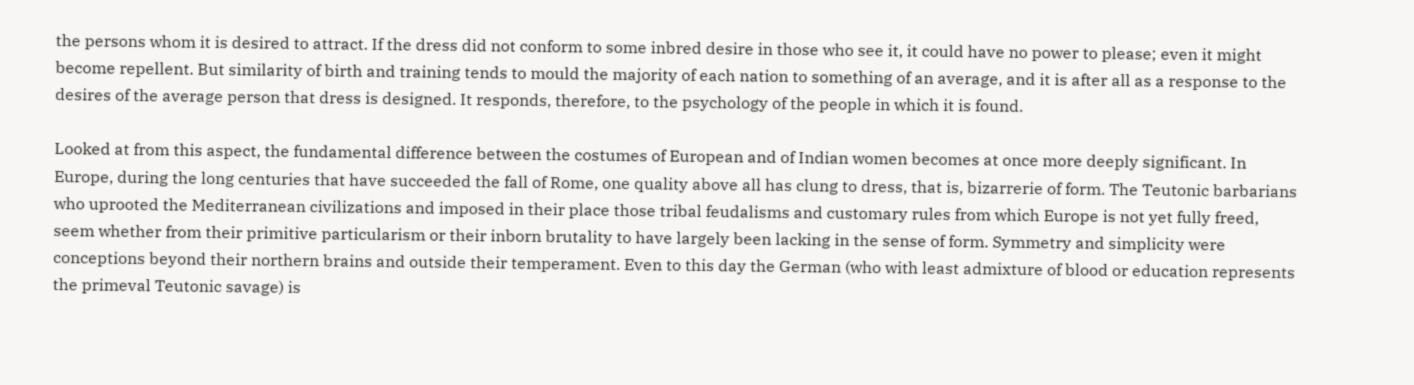the persons whom it is desired to attract. If the dress did not conform to some inbred desire in those who see it, it could have no power to please; even it might become repellent. But similarity of birth and training tends to mould the majority of each nation to something of an average, and it is after all as a response to the desires of the average person that dress is designed. It responds, therefore, to the psychology of the people in which it is found.

Looked at from this aspect, the fundamental difference between the costumes of European and of Indian women becomes at once more deeply significant. In Europe, during the long centuries that have succeeded the fall of Rome, one quality above all has clung to dress, that is, bizarrerie of form. The Teutonic barbarians who uprooted the Mediterranean civilizations and imposed in their place those tribal feudalisms and customary rules from which Europe is not yet fully freed, seem whether from their primitive particularism or their inborn brutality to have largely been lacking in the sense of form. Symmetry and simplicity were conceptions beyond their northern brains and outside their temperament. Even to this day the German (who with least admixture of blood or education represents the primeval Teutonic savage) is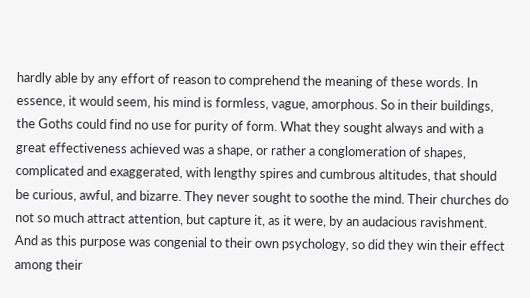hardly able by any effort of reason to comprehend the meaning of these words. In essence, it would seem, his mind is formless, vague, amorphous. So in their buildings, the Goths could find no use for purity of form. What they sought always and with a great effectiveness achieved was a shape, or rather a conglomeration of shapes, complicated and exaggerated, with lengthy spires and cumbrous altitudes, that should be curious, awful, and bizarre. They never sought to soothe the mind. Their churches do not so much attract attention, but capture it, as it were, by an audacious ravishment. And as this purpose was congenial to their own psychology, so did they win their effect among their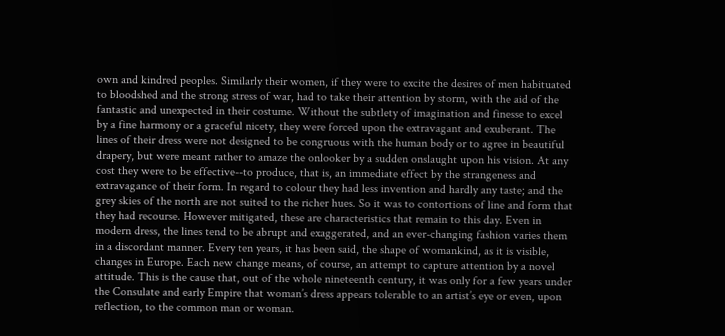own and kindred peoples. Similarly their women, if they were to excite the desires of men habituated to bloodshed and the strong stress of war, had to take their attention by storm, with the aid of the fantastic and unexpected in their costume. Without the subtlety of imagination and finesse to excel by a fine harmony or a graceful nicety, they were forced upon the extravagant and exuberant. The lines of their dress were not designed to be congruous with the human body or to agree in beautiful drapery, but were meant rather to amaze the onlooker by a sudden onslaught upon his vision. At any cost they were to be effective--to produce, that is, an immediate effect by the strangeness and extravagance of their form. In regard to colour they had less invention and hardly any taste; and the grey skies of the north are not suited to the richer hues. So it was to contortions of line and form that they had recourse. However mitigated, these are characteristics that remain to this day. Even in modern dress, the lines tend to be abrupt and exaggerated, and an ever-changing fashion varies them in a discordant manner. Every ten years, it has been said, the shape of womankind, as it is visible, changes in Europe. Each new change means, of course, an attempt to capture attention by a novel attitude. This is the cause that, out of the whole nineteenth century, it was only for a few years under the Consulate and early Empire that woman’s dress appears tolerable to an artist’s eye or even, upon reflection, to the common man or woman.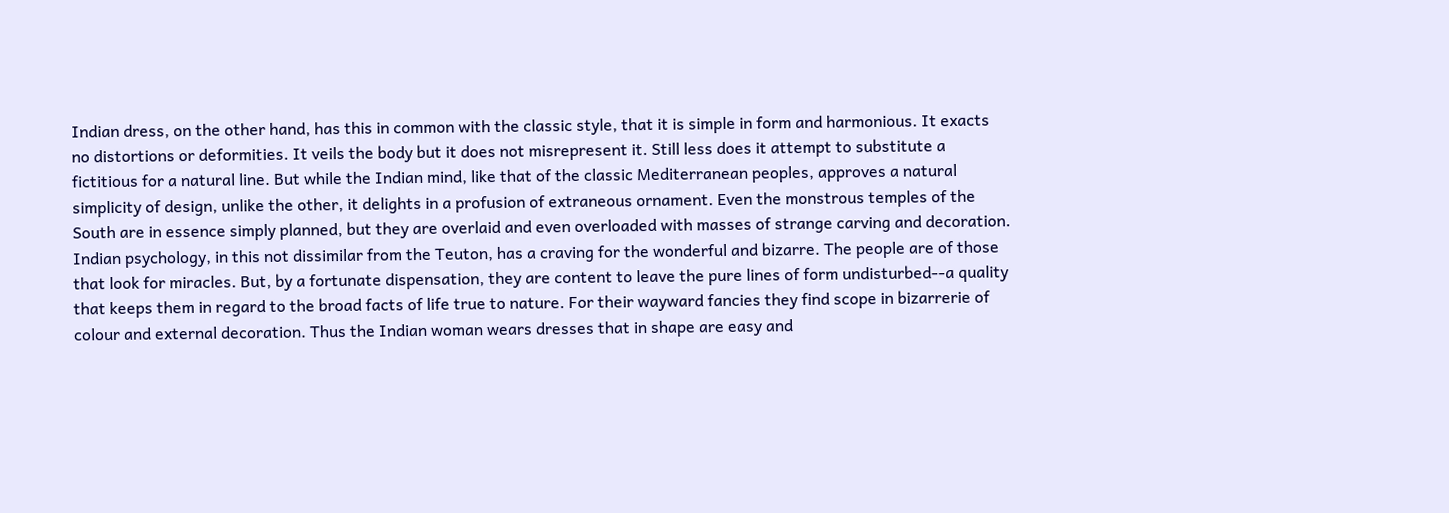Indian dress, on the other hand, has this in common with the classic style, that it is simple in form and harmonious. It exacts no distortions or deformities. It veils the body but it does not misrepresent it. Still less does it attempt to substitute a fictitious for a natural line. But while the Indian mind, like that of the classic Mediterranean peoples, approves a natural simplicity of design, unlike the other, it delights in a profusion of extraneous ornament. Even the monstrous temples of the South are in essence simply planned, but they are overlaid and even overloaded with masses of strange carving and decoration. Indian psychology, in this not dissimilar from the Teuton, has a craving for the wonderful and bizarre. The people are of those that look for miracles. But, by a fortunate dispensation, they are content to leave the pure lines of form undisturbed--a quality that keeps them in regard to the broad facts of life true to nature. For their wayward fancies they find scope in bizarrerie of colour and external decoration. Thus the Indian woman wears dresses that in shape are easy and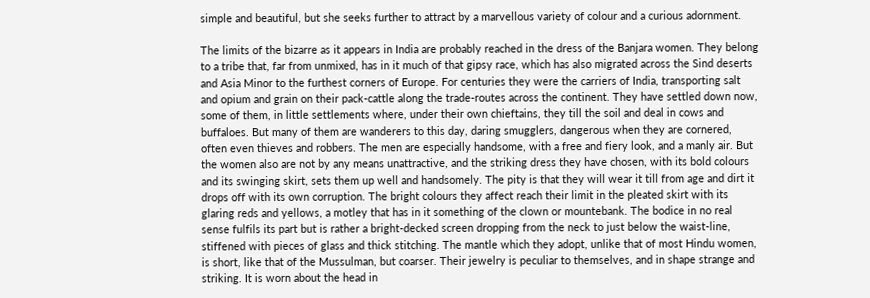simple and beautiful, but she seeks further to attract by a marvellous variety of colour and a curious adornment.

The limits of the bizarre as it appears in India are probably reached in the dress of the Banjara women. They belong to a tribe that, far from unmixed, has in it much of that gipsy race, which has also migrated across the Sind deserts and Asia Minor to the furthest corners of Europe. For centuries they were the carriers of India, transporting salt and opium and grain on their pack-cattle along the trade-routes across the continent. They have settled down now, some of them, in little settlements where, under their own chieftains, they till the soil and deal in cows and buffaloes. But many of them are wanderers to this day, daring smugglers, dangerous when they are cornered, often even thieves and robbers. The men are especially handsome, with a free and fiery look, and a manly air. But the women also are not by any means unattractive, and the striking dress they have chosen, with its bold colours and its swinging skirt, sets them up well and handsomely. The pity is that they will wear it till from age and dirt it drops off with its own corruption. The bright colours they affect reach their limit in the pleated skirt with its glaring reds and yellows, a motley that has in it something of the clown or mountebank. The bodice in no real sense fulfils its part but is rather a bright-decked screen dropping from the neck to just below the waist-line, stiffened with pieces of glass and thick stitching. The mantle which they adopt, unlike that of most Hindu women, is short, like that of the Mussulman, but coarser. Their jewelry is peculiar to themselves, and in shape strange and striking. It is worn about the head in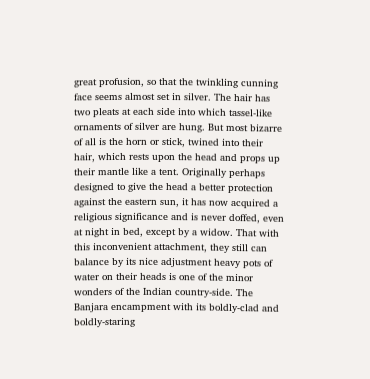great profusion, so that the twinkling cunning face seems almost set in silver. The hair has two pleats at each side into which tassel-like ornaments of silver are hung. But most bizarre of all is the horn or stick, twined into their hair, which rests upon the head and props up their mantle like a tent. Originally perhaps designed to give the head a better protection against the eastern sun, it has now acquired a religious significance and is never doffed, even at night in bed, except by a widow. That with this inconvenient attachment, they still can balance by its nice adjustment heavy pots of water on their heads is one of the minor wonders of the Indian country-side. The Banjara encampment with its boldly-clad and boldly-staring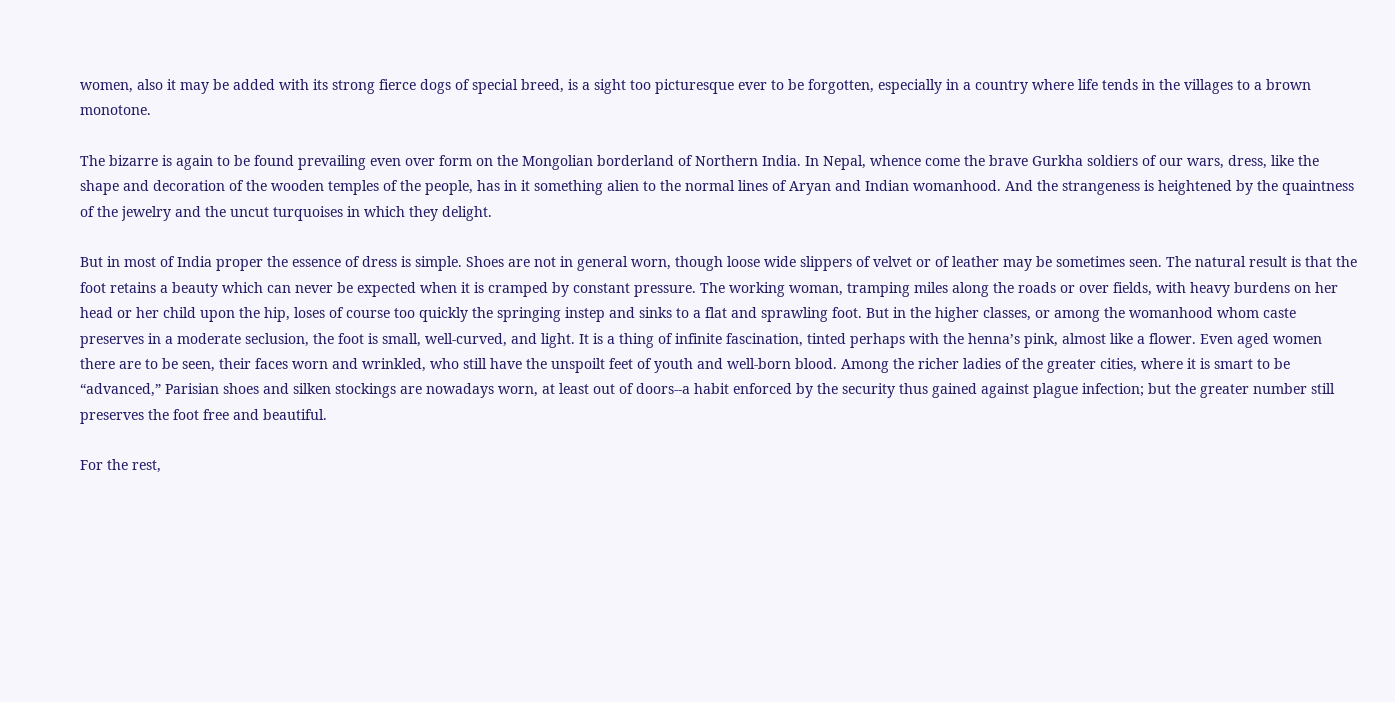women, also it may be added with its strong fierce dogs of special breed, is a sight too picturesque ever to be forgotten, especially in a country where life tends in the villages to a brown monotone.

The bizarre is again to be found prevailing even over form on the Mongolian borderland of Northern India. In Nepal, whence come the brave Gurkha soldiers of our wars, dress, like the shape and decoration of the wooden temples of the people, has in it something alien to the normal lines of Aryan and Indian womanhood. And the strangeness is heightened by the quaintness of the jewelry and the uncut turquoises in which they delight.

But in most of India proper the essence of dress is simple. Shoes are not in general worn, though loose wide slippers of velvet or of leather may be sometimes seen. The natural result is that the foot retains a beauty which can never be expected when it is cramped by constant pressure. The working woman, tramping miles along the roads or over fields, with heavy burdens on her head or her child upon the hip, loses of course too quickly the springing instep and sinks to a flat and sprawling foot. But in the higher classes, or among the womanhood whom caste preserves in a moderate seclusion, the foot is small, well-curved, and light. It is a thing of infinite fascination, tinted perhaps with the henna’s pink, almost like a flower. Even aged women there are to be seen, their faces worn and wrinkled, who still have the unspoilt feet of youth and well-born blood. Among the richer ladies of the greater cities, where it is smart to be “advanced,” Parisian shoes and silken stockings are nowadays worn, at least out of doors--a habit enforced by the security thus gained against plague infection; but the greater number still preserves the foot free and beautiful.

For the rest,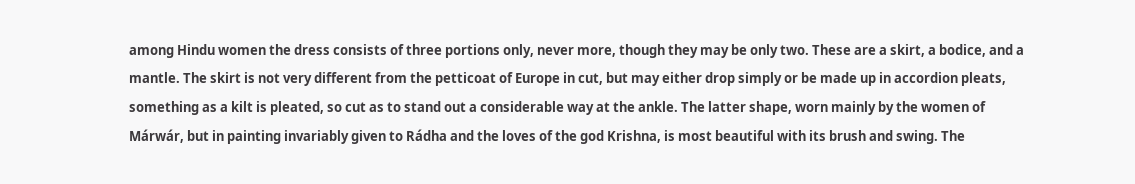among Hindu women the dress consists of three portions only, never more, though they may be only two. These are a skirt, a bodice, and a mantle. The skirt is not very different from the petticoat of Europe in cut, but may either drop simply or be made up in accordion pleats, something as a kilt is pleated, so cut as to stand out a considerable way at the ankle. The latter shape, worn mainly by the women of Márwár, but in painting invariably given to Rádha and the loves of the god Krishna, is most beautiful with its brush and swing. The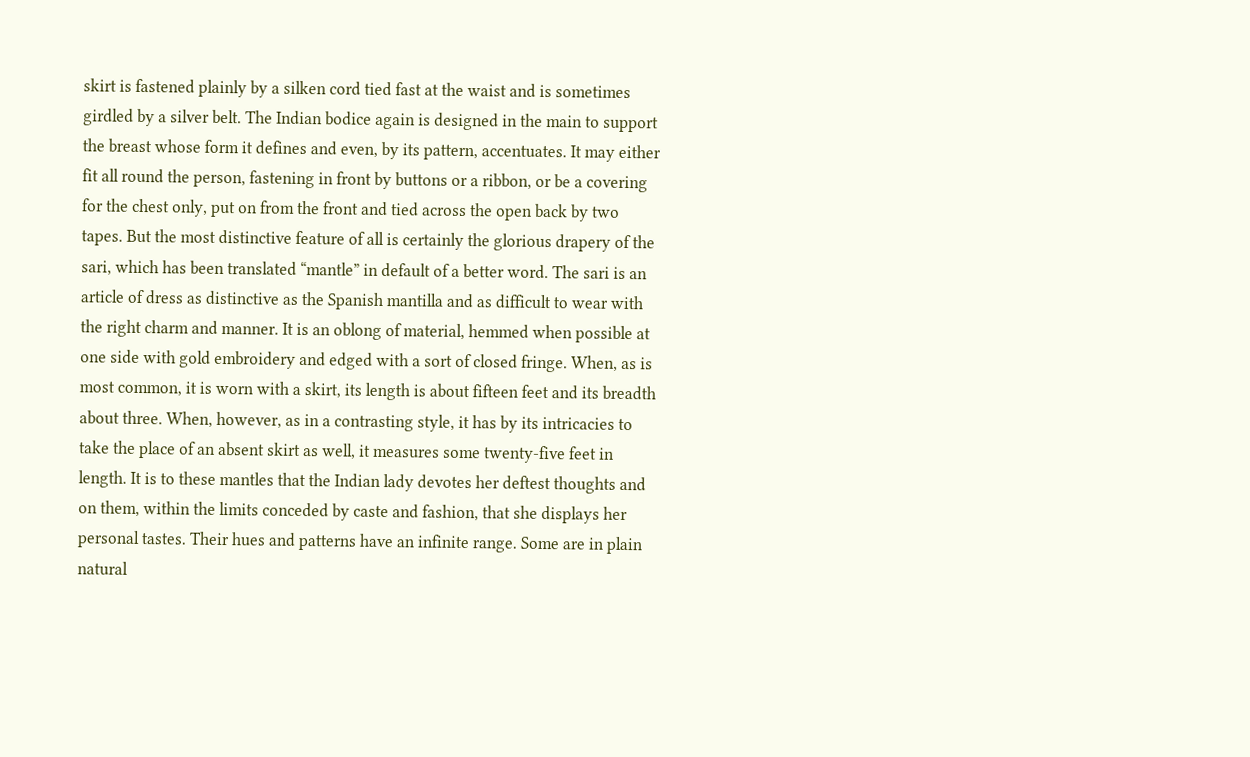skirt is fastened plainly by a silken cord tied fast at the waist and is sometimes girdled by a silver belt. The Indian bodice again is designed in the main to support the breast whose form it defines and even, by its pattern, accentuates. It may either fit all round the person, fastening in front by buttons or a ribbon, or be a covering for the chest only, put on from the front and tied across the open back by two tapes. But the most distinctive feature of all is certainly the glorious drapery of the sari, which has been translated “mantle” in default of a better word. The sari is an article of dress as distinctive as the Spanish mantilla and as difficult to wear with the right charm and manner. It is an oblong of material, hemmed when possible at one side with gold embroidery and edged with a sort of closed fringe. When, as is most common, it is worn with a skirt, its length is about fifteen feet and its breadth about three. When, however, as in a contrasting style, it has by its intricacies to take the place of an absent skirt as well, it measures some twenty-five feet in length. It is to these mantles that the Indian lady devotes her deftest thoughts and on them, within the limits conceded by caste and fashion, that she displays her personal tastes. Their hues and patterns have an infinite range. Some are in plain natural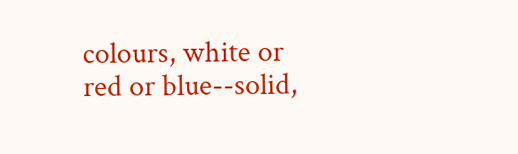colours, white or red or blue--solid,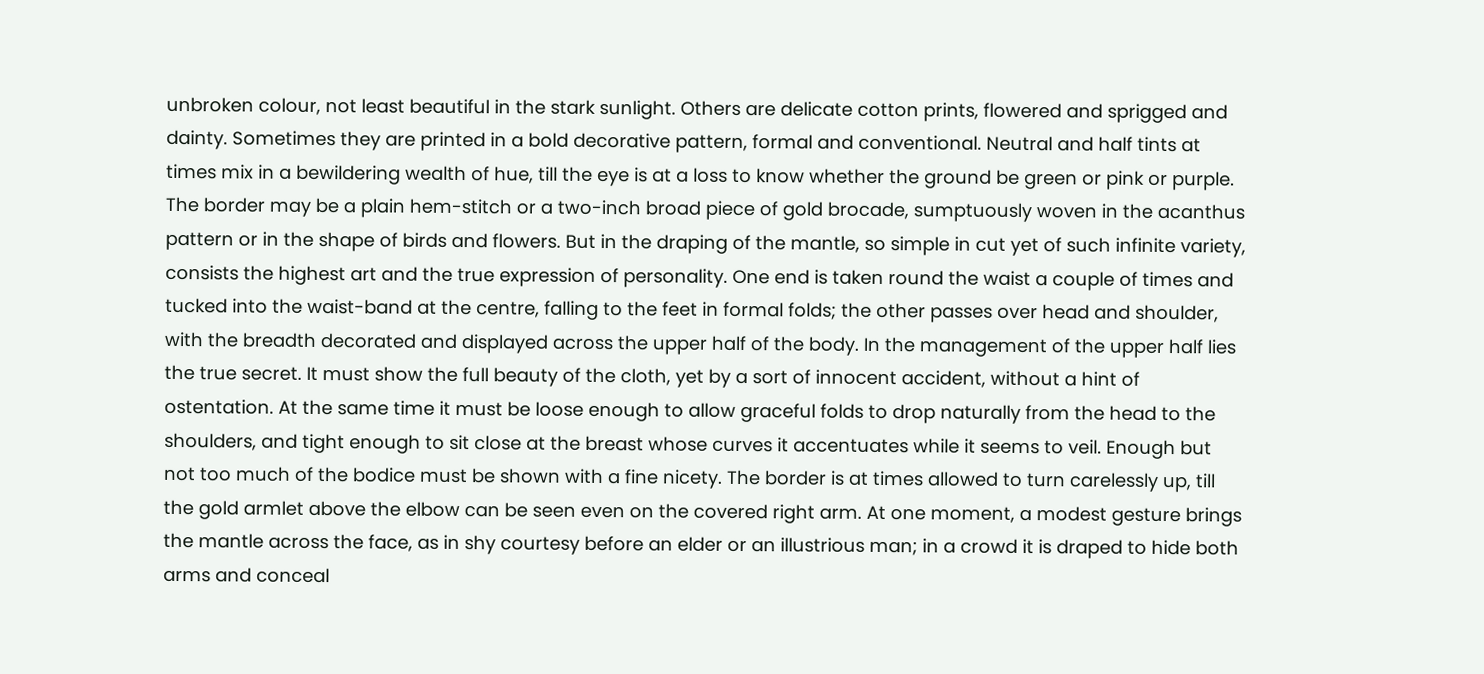unbroken colour, not least beautiful in the stark sunlight. Others are delicate cotton prints, flowered and sprigged and dainty. Sometimes they are printed in a bold decorative pattern, formal and conventional. Neutral and half tints at times mix in a bewildering wealth of hue, till the eye is at a loss to know whether the ground be green or pink or purple. The border may be a plain hem-stitch or a two-inch broad piece of gold brocade, sumptuously woven in the acanthus pattern or in the shape of birds and flowers. But in the draping of the mantle, so simple in cut yet of such infinite variety, consists the highest art and the true expression of personality. One end is taken round the waist a couple of times and tucked into the waist-band at the centre, falling to the feet in formal folds; the other passes over head and shoulder, with the breadth decorated and displayed across the upper half of the body. In the management of the upper half lies the true secret. It must show the full beauty of the cloth, yet by a sort of innocent accident, without a hint of ostentation. At the same time it must be loose enough to allow graceful folds to drop naturally from the head to the shoulders, and tight enough to sit close at the breast whose curves it accentuates while it seems to veil. Enough but not too much of the bodice must be shown with a fine nicety. The border is at times allowed to turn carelessly up, till the gold armlet above the elbow can be seen even on the covered right arm. At one moment, a modest gesture brings the mantle across the face, as in shy courtesy before an elder or an illustrious man; in a crowd it is draped to hide both arms and conceal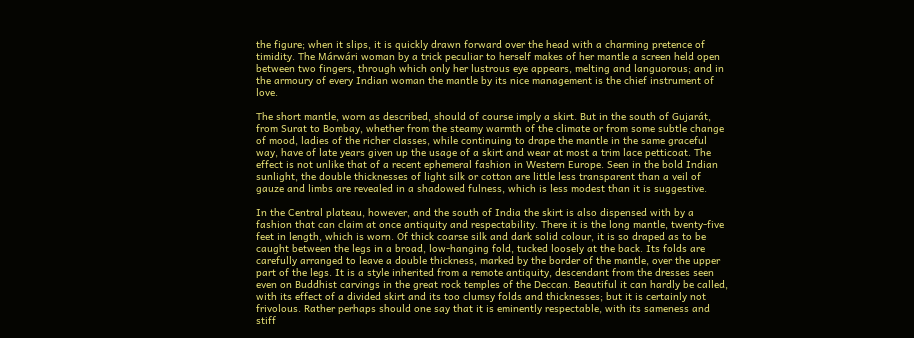the figure; when it slips, it is quickly drawn forward over the head with a charming pretence of timidity. The Márwári woman by a trick peculiar to herself makes of her mantle a screen held open between two fingers, through which only her lustrous eye appears, melting and languorous; and in the armoury of every Indian woman the mantle by its nice management is the chief instrument of love.

The short mantle, worn as described, should of course imply a skirt. But in the south of Gujarát, from Surat to Bombay, whether from the steamy warmth of the climate or from some subtle change of mood, ladies of the richer classes, while continuing to drape the mantle in the same graceful way, have of late years given up the usage of a skirt and wear at most a trim lace petticoat. The effect is not unlike that of a recent ephemeral fashion in Western Europe. Seen in the bold Indian sunlight, the double thicknesses of light silk or cotton are little less transparent than a veil of gauze and limbs are revealed in a shadowed fulness, which is less modest than it is suggestive.

In the Central plateau, however, and the south of India the skirt is also dispensed with by a fashion that can claim at once antiquity and respectability. There it is the long mantle, twenty-five feet in length, which is worn. Of thick coarse silk and dark solid colour, it is so draped as to be caught between the legs in a broad, low-hanging fold, tucked loosely at the back. Its folds are carefully arranged to leave a double thickness, marked by the border of the mantle, over the upper part of the legs. It is a style inherited from a remote antiquity, descendant from the dresses seen even on Buddhist carvings in the great rock temples of the Deccan. Beautiful it can hardly be called, with its effect of a divided skirt and its too clumsy folds and thicknesses; but it is certainly not frivolous. Rather perhaps should one say that it is eminently respectable, with its sameness and stiff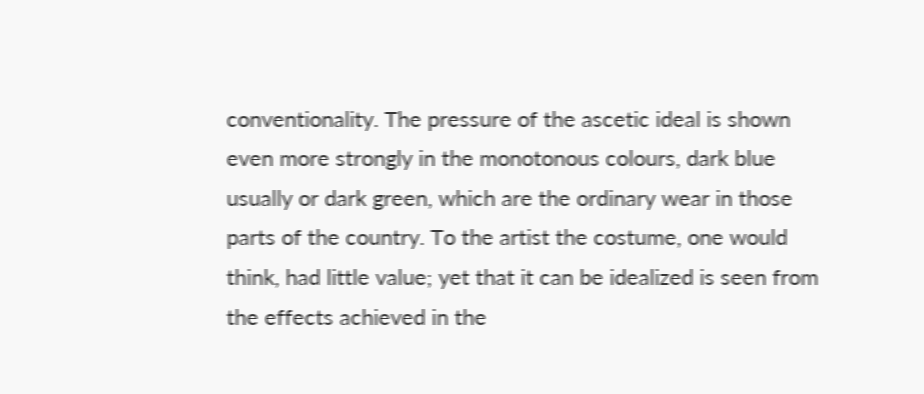conventionality. The pressure of the ascetic ideal is shown even more strongly in the monotonous colours, dark blue usually or dark green, which are the ordinary wear in those parts of the country. To the artist the costume, one would think, had little value; yet that it can be idealized is seen from the effects achieved in the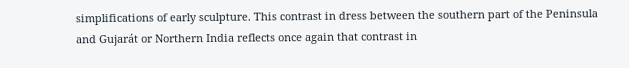simplifications of early sculpture. This contrast in dress between the southern part of the Peninsula and Gujarát or Northern India reflects once again that contrast in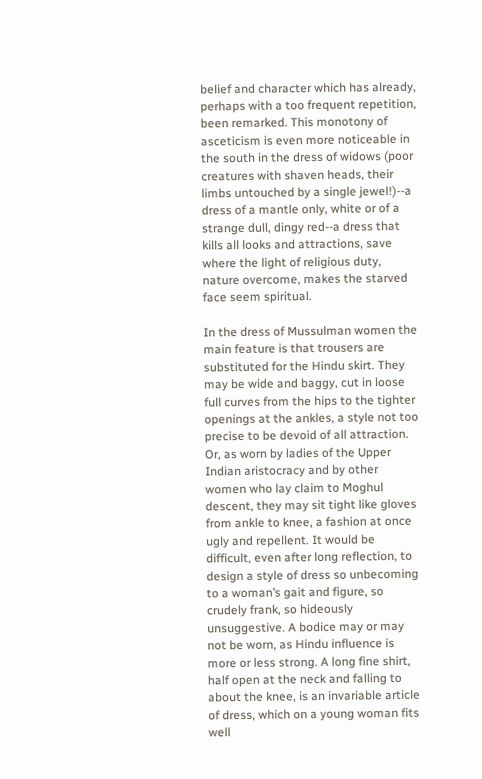belief and character which has already, perhaps with a too frequent repetition, been remarked. This monotony of asceticism is even more noticeable in the south in the dress of widows (poor creatures with shaven heads, their limbs untouched by a single jewel!)--a dress of a mantle only, white or of a strange dull, dingy red--a dress that kills all looks and attractions, save where the light of religious duty, nature overcome, makes the starved face seem spiritual.

In the dress of Mussulman women the main feature is that trousers are substituted for the Hindu skirt. They may be wide and baggy, cut in loose full curves from the hips to the tighter openings at the ankles, a style not too precise to be devoid of all attraction. Or, as worn by ladies of the Upper Indian aristocracy and by other women who lay claim to Moghul descent, they may sit tight like gloves from ankle to knee, a fashion at once ugly and repellent. It would be difficult, even after long reflection, to design a style of dress so unbecoming to a woman’s gait and figure, so crudely frank, so hideously unsuggestive. A bodice may or may not be worn, as Hindu influence is more or less strong. A long fine shirt, half open at the neck and falling to about the knee, is an invariable article of dress, which on a young woman fits well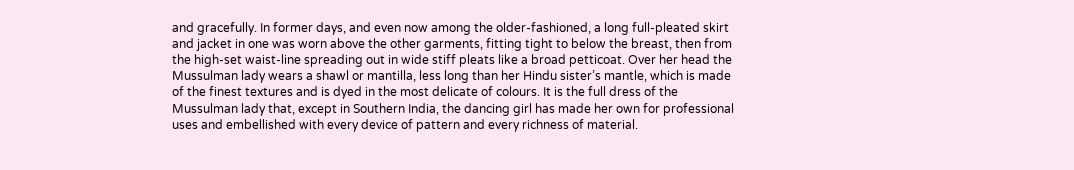and gracefully. In former days, and even now among the older-fashioned, a long full-pleated skirt and jacket in one was worn above the other garments, fitting tight to below the breast, then from the high-set waist-line spreading out in wide stiff pleats like a broad petticoat. Over her head the Mussulman lady wears a shawl or mantilla, less long than her Hindu sister’s mantle, which is made of the finest textures and is dyed in the most delicate of colours. It is the full dress of the Mussulman lady that, except in Southern India, the dancing girl has made her own for professional uses and embellished with every device of pattern and every richness of material.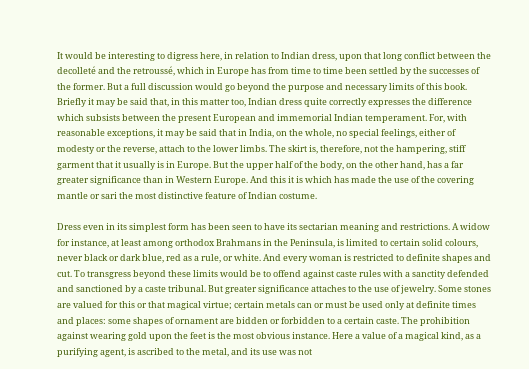It would be interesting to digress here, in relation to Indian dress, upon that long conflict between the decolleté and the retroussé, which in Europe has from time to time been settled by the successes of the former. But a full discussion would go beyond the purpose and necessary limits of this book. Briefly it may be said that, in this matter too, Indian dress quite correctly expresses the difference which subsists between the present European and immemorial Indian temperament. For, with reasonable exceptions, it may be said that in India, on the whole, no special feelings, either of modesty or the reverse, attach to the lower limbs. The skirt is, therefore, not the hampering, stiff garment that it usually is in Europe. But the upper half of the body, on the other hand, has a far greater significance than in Western Europe. And this it is which has made the use of the covering mantle or sari the most distinctive feature of Indian costume.

Dress even in its simplest form has been seen to have its sectarian meaning and restrictions. A widow for instance, at least among orthodox Brahmans in the Peninsula, is limited to certain solid colours, never black or dark blue, red as a rule, or white. And every woman is restricted to definite shapes and cut. To transgress beyond these limits would be to offend against caste rules with a sanctity defended and sanctioned by a caste tribunal. But greater significance attaches to the use of jewelry. Some stones are valued for this or that magical virtue; certain metals can or must be used only at definite times and places: some shapes of ornament are bidden or forbidden to a certain caste. The prohibition against wearing gold upon the feet is the most obvious instance. Here a value of a magical kind, as a purifying agent, is ascribed to the metal, and its use was not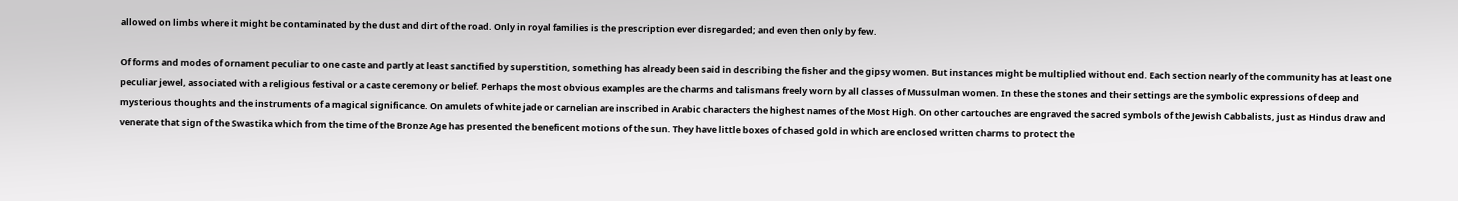allowed on limbs where it might be contaminated by the dust and dirt of the road. Only in royal families is the prescription ever disregarded; and even then only by few.

Of forms and modes of ornament peculiar to one caste and partly at least sanctified by superstition, something has already been said in describing the fisher and the gipsy women. But instances might be multiplied without end. Each section nearly of the community has at least one peculiar jewel, associated with a religious festival or a caste ceremony or belief. Perhaps the most obvious examples are the charms and talismans freely worn by all classes of Mussulman women. In these the stones and their settings are the symbolic expressions of deep and mysterious thoughts and the instruments of a magical significance. On amulets of white jade or carnelian are inscribed in Arabic characters the highest names of the Most High. On other cartouches are engraved the sacred symbols of the Jewish Cabbalists, just as Hindus draw and venerate that sign of the Swastika which from the time of the Bronze Age has presented the beneficent motions of the sun. They have little boxes of chased gold in which are enclosed written charms to protect the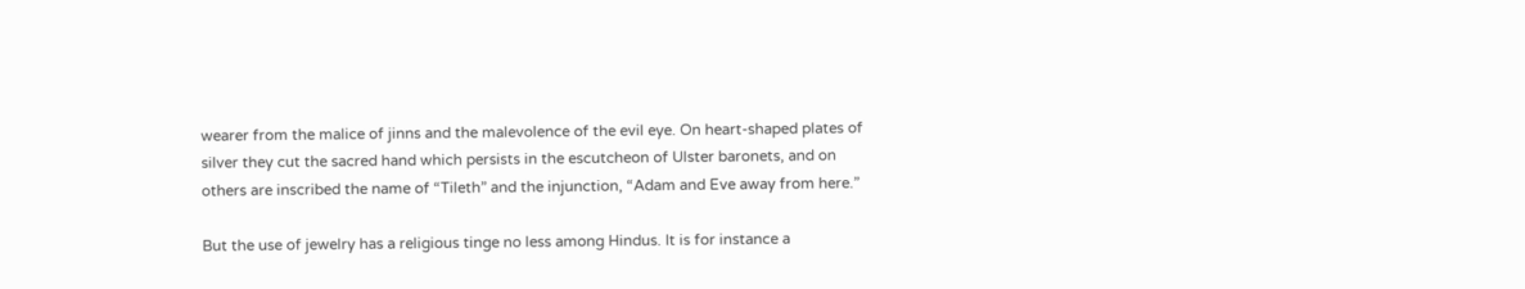wearer from the malice of jinns and the malevolence of the evil eye. On heart-shaped plates of silver they cut the sacred hand which persists in the escutcheon of Ulster baronets, and on others are inscribed the name of “Tileth” and the injunction, “Adam and Eve away from here.”

But the use of jewelry has a religious tinge no less among Hindus. It is for instance a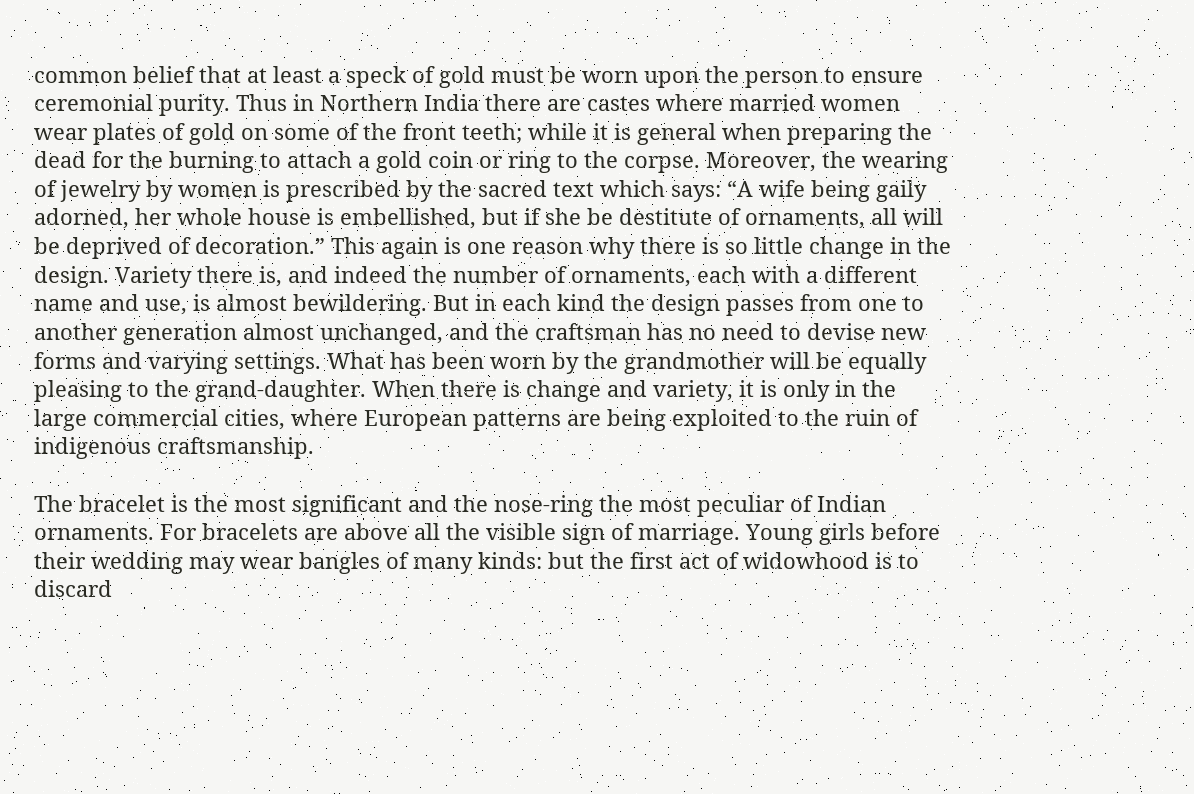common belief that at least a speck of gold must be worn upon the person to ensure ceremonial purity. Thus in Northern India there are castes where married women wear plates of gold on some of the front teeth; while it is general when preparing the dead for the burning to attach a gold coin or ring to the corpse. Moreover, the wearing of jewelry by women is prescribed by the sacred text which says: “A wife being gaily adorned, her whole house is embellished, but if she be destitute of ornaments, all will be deprived of decoration.” This again is one reason why there is so little change in the design. Variety there is, and indeed the number of ornaments, each with a different name and use, is almost bewildering. But in each kind the design passes from one to another generation almost unchanged, and the craftsman has no need to devise new forms and varying settings. What has been worn by the grandmother will be equally pleasing to the grand-daughter. When there is change and variety, it is only in the large commercial cities, where European patterns are being exploited to the ruin of indigenous craftsmanship.

The bracelet is the most significant and the nose-ring the most peculiar of Indian ornaments. For bracelets are above all the visible sign of marriage. Young girls before their wedding may wear bangles of many kinds: but the first act of widowhood is to discard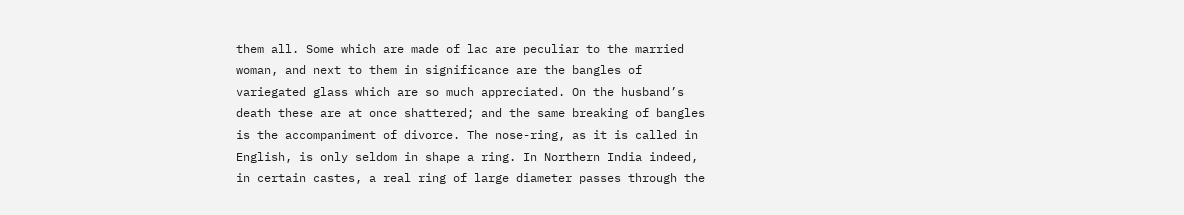them all. Some which are made of lac are peculiar to the married woman, and next to them in significance are the bangles of variegated glass which are so much appreciated. On the husband’s death these are at once shattered; and the same breaking of bangles is the accompaniment of divorce. The nose-ring, as it is called in English, is only seldom in shape a ring. In Northern India indeed, in certain castes, a real ring of large diameter passes through the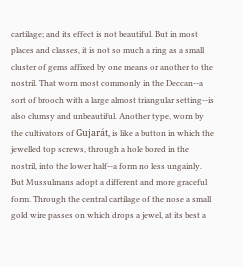cartilage; and its effect is not beautiful. But in most places and classes, it is not so much a ring as a small cluster of gems affixed by one means or another to the nostril. That worn most commonly in the Deccan--a sort of brooch with a large almost triangular setting--is also clumsy and unbeautiful. Another type, worn by the cultivators of Gujarát, is like a button in which the jewelled top screws, through a hole bored in the nostril, into the lower half--a form no less ungainly. But Mussulmans adopt a different and more graceful form. Through the central cartilage of the nose a small gold wire passes on which drops a jewel, at its best a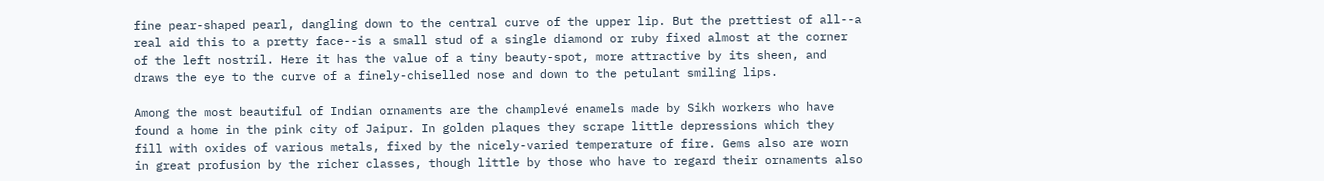fine pear-shaped pearl, dangling down to the central curve of the upper lip. But the prettiest of all--a real aid this to a pretty face--is a small stud of a single diamond or ruby fixed almost at the corner of the left nostril. Here it has the value of a tiny beauty-spot, more attractive by its sheen, and draws the eye to the curve of a finely-chiselled nose and down to the petulant smiling lips.

Among the most beautiful of Indian ornaments are the champlevé enamels made by Sikh workers who have found a home in the pink city of Jaipur. In golden plaques they scrape little depressions which they fill with oxides of various metals, fixed by the nicely-varied temperature of fire. Gems also are worn in great profusion by the richer classes, though little by those who have to regard their ornaments also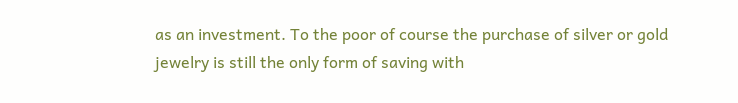as an investment. To the poor of course the purchase of silver or gold jewelry is still the only form of saving with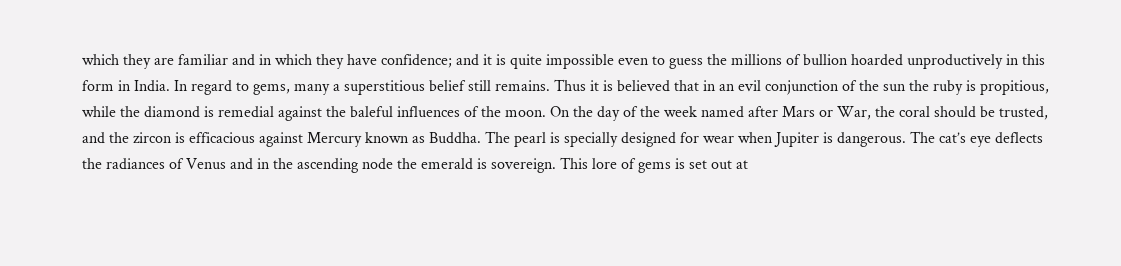which they are familiar and in which they have confidence; and it is quite impossible even to guess the millions of bullion hoarded unproductively in this form in India. In regard to gems, many a superstitious belief still remains. Thus it is believed that in an evil conjunction of the sun the ruby is propitious, while the diamond is remedial against the baleful influences of the moon. On the day of the week named after Mars or War, the coral should be trusted, and the zircon is efficacious against Mercury known as Buddha. The pearl is specially designed for wear when Jupiter is dangerous. The cat’s eye deflects the radiances of Venus and in the ascending node the emerald is sovereign. This lore of gems is set out at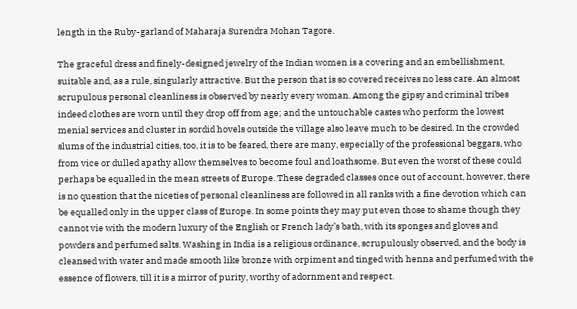length in the Ruby-garland of Maharaja Surendra Mohan Tagore.

The graceful dress and finely-designed jewelry of the Indian women is a covering and an embellishment, suitable and, as a rule, singularly attractive. But the person that is so covered receives no less care. An almost scrupulous personal cleanliness is observed by nearly every woman. Among the gipsy and criminal tribes indeed clothes are worn until they drop off from age; and the untouchable castes who perform the lowest menial services and cluster in sordid hovels outside the village also leave much to be desired. In the crowded slums of the industrial cities, too, it is to be feared, there are many, especially of the professional beggars, who from vice or dulled apathy allow themselves to become foul and loathsome. But even the worst of these could perhaps be equalled in the mean streets of Europe. These degraded classes once out of account, however, there is no question that the niceties of personal cleanliness are followed in all ranks with a fine devotion which can be equalled only in the upper class of Europe. In some points they may put even those to shame though they cannot vie with the modern luxury of the English or French lady’s bath, with its sponges and gloves and powders and perfumed salts. Washing in India is a religious ordinance, scrupulously observed, and the body is cleansed with water and made smooth like bronze with orpiment and tinged with henna and perfumed with the essence of flowers, till it is a mirror of purity, worthy of adornment and respect.